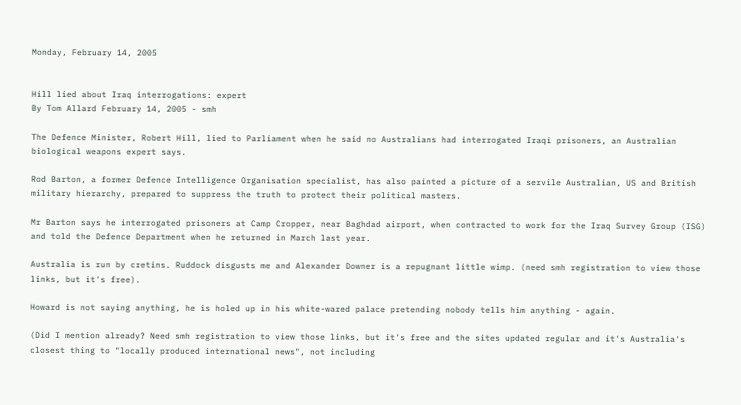Monday, February 14, 2005


Hill lied about Iraq interrogations: expert
By Tom Allard February 14, 2005 - smh

The Defence Minister, Robert Hill, lied to Parliament when he said no Australians had interrogated Iraqi prisoners, an Australian biological weapons expert says.

Rod Barton, a former Defence Intelligence Organisation specialist, has also painted a picture of a servile Australian, US and British military hierarchy, prepared to suppress the truth to protect their political masters.

Mr Barton says he interrogated prisoners at Camp Cropper, near Baghdad airport, when contracted to work for the Iraq Survey Group (ISG) and told the Defence Department when he returned in March last year.

Australia is run by cretins. Ruddock disgusts me and Alexander Downer is a repugnant little wimp. (need smh registration to view those links, but it's free).

Howard is not saying anything, he is holed up in his white-wared palace pretending nobody tells him anything - again.

(Did I mention already? Need smh registration to view those links, but it's free and the sites updated regular and it's Australia's closest thing to "locally produced international news", not including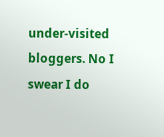under-visited bloggers. No I swear I do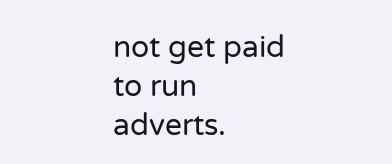not get paid to run adverts.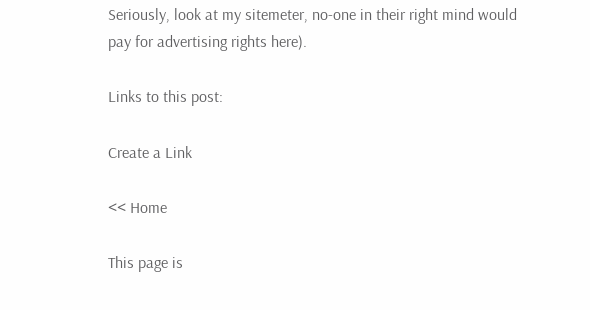Seriously, look at my sitemeter, no-one in their right mind would pay for advertising rights here).

Links to this post:

Create a Link

<< Home

This page is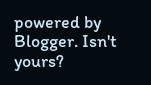powered by Blogger. Isn't yours?